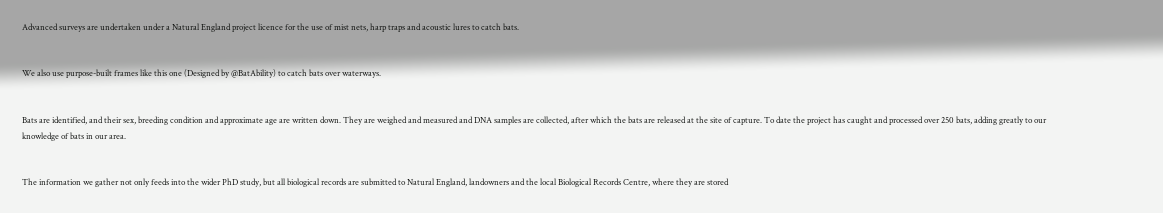Advanced surveys are undertaken under a Natural England project licence for the use of mist nets, harp traps and acoustic lures to catch bats.


We also use purpose-built frames like this one (Designed by @BatAbility) to catch bats over waterways.


Bats are identified, and their sex, breeding condition and approximate age are written down. They are weighed and measured and DNA samples are collected, after which the bats are released at the site of capture. To date the project has caught and processed over 250 bats, adding greatly to our knowledge of bats in our area.


The information we gather not only feeds into the wider PhD study, but all biological records are submitted to Natural England, landowners and the local Biological Records Centre, where they are stored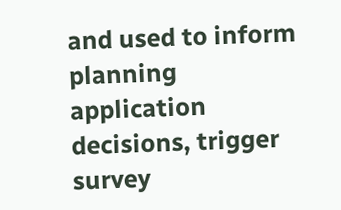and used to inform planning application decisions, trigger survey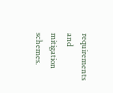requirements and mitigation schemes.